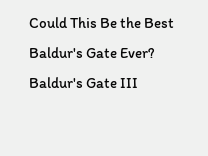Could This Be the Best Baldur's Gate Ever?
Baldur's Gate III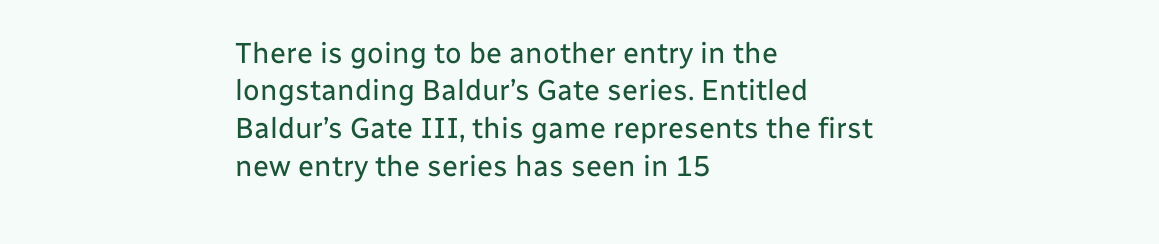There is going to be another entry in the longstanding Baldur’s Gate series. Entitled Baldur’s Gate III, this game represents the first new entry the series has seen in 15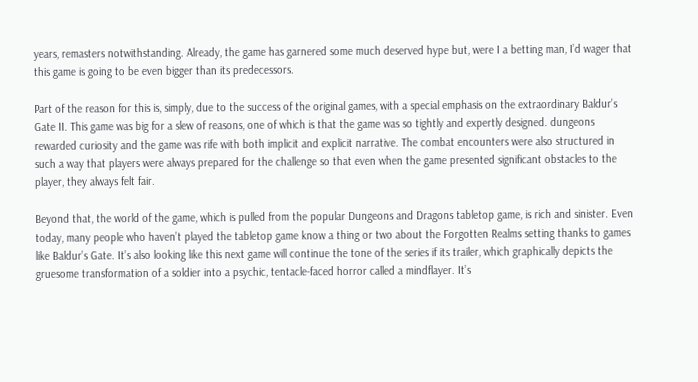years, remasters notwithstanding. Already, the game has garnered some much deserved hype but, were I a betting man, I’d wager that this game is going to be even bigger than its predecessors.

Part of the reason for this is, simply, due to the success of the original games, with a special emphasis on the extraordinary Baldur’s Gate II. This game was big for a slew of reasons, one of which is that the game was so tightly and expertly designed. dungeons rewarded curiosity and the game was rife with both implicit and explicit narrative. The combat encounters were also structured in such a way that players were always prepared for the challenge so that even when the game presented significant obstacles to the player, they always felt fair.

Beyond that, the world of the game, which is pulled from the popular Dungeons and Dragons tabletop game, is rich and sinister. Even today, many people who haven’t played the tabletop game know a thing or two about the Forgotten Realms setting thanks to games like Baldur’s Gate. It’s also looking like this next game will continue the tone of the series if its trailer, which graphically depicts the gruesome transformation of a soldier into a psychic, tentacle-faced horror called a mindflayer. It’s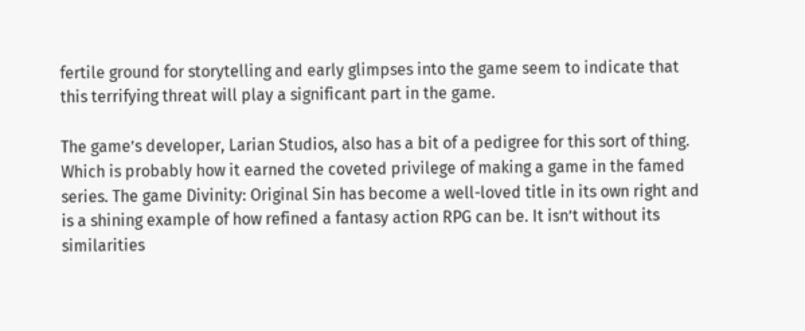fertile ground for storytelling and early glimpses into the game seem to indicate that this terrifying threat will play a significant part in the game.

The game’s developer, Larian Studios, also has a bit of a pedigree for this sort of thing. Which is probably how it earned the coveted privilege of making a game in the famed series. The game Divinity: Original Sin has become a well-loved title in its own right and is a shining example of how refined a fantasy action RPG can be. It isn’t without its similarities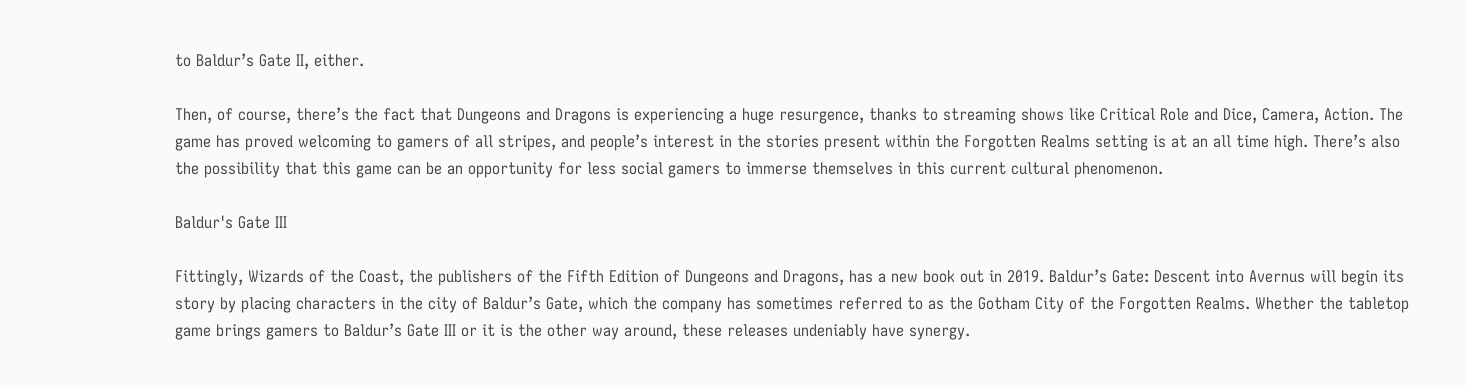to Baldur’s Gate II, either.

Then, of course, there’s the fact that Dungeons and Dragons is experiencing a huge resurgence, thanks to streaming shows like Critical Role and Dice, Camera, Action. The game has proved welcoming to gamers of all stripes, and people’s interest in the stories present within the Forgotten Realms setting is at an all time high. There’s also the possibility that this game can be an opportunity for less social gamers to immerse themselves in this current cultural phenomenon.

Baldur's Gate III

Fittingly, Wizards of the Coast, the publishers of the Fifth Edition of Dungeons and Dragons, has a new book out in 2019. Baldur’s Gate: Descent into Avernus will begin its story by placing characters in the city of Baldur’s Gate, which the company has sometimes referred to as the Gotham City of the Forgotten Realms. Whether the tabletop game brings gamers to Baldur’s Gate III or it is the other way around, these releases undeniably have synergy.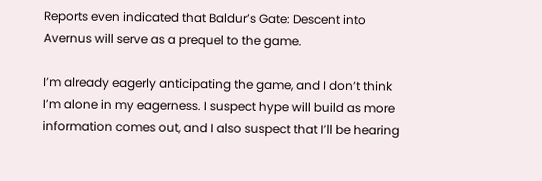Reports even indicated that Baldur’s Gate: Descent into Avernus will serve as a prequel to the game.

I’m already eagerly anticipating the game, and I don’t think I’m alone in my eagerness. I suspect hype will build as more information comes out, and I also suspect that I’ll be hearing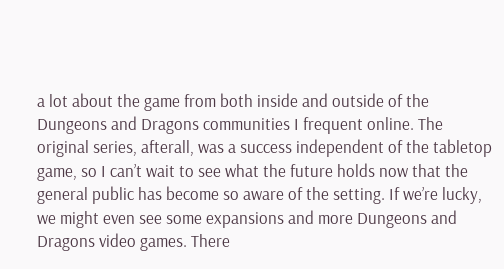a lot about the game from both inside and outside of the Dungeons and Dragons communities I frequent online. The original series, afterall, was a success independent of the tabletop game, so I can’t wait to see what the future holds now that the general public has become so aware of the setting. If we’re lucky, we might even see some expansions and more Dungeons and Dragons video games. There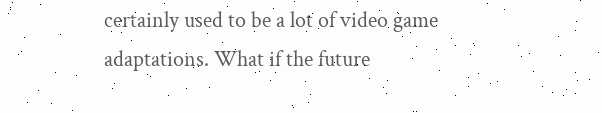certainly used to be a lot of video game adaptations. What if the future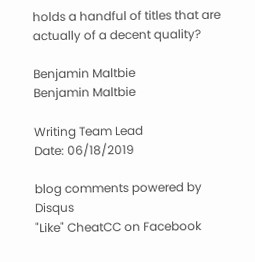holds a handful of titles that are actually of a decent quality?

Benjamin Maltbie
Benjamin Maltbie

Writing Team Lead
Date: 06/18/2019

blog comments powered by Disqus
"Like" CheatCC on Facebook